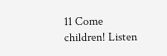11 Come children! Listen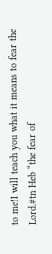to me!I will teach you what it means to fear the Lord.#tn Heb “the fear of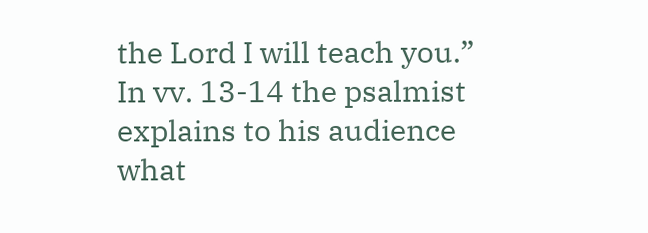the Lord I will teach you.” In vv. 13-14 the psalmist explains to his audience what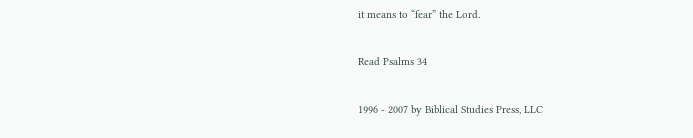it means to “fear” the Lord.

Read Psalms 34

1996 - 2007 by Biblical Studies Press, LLC